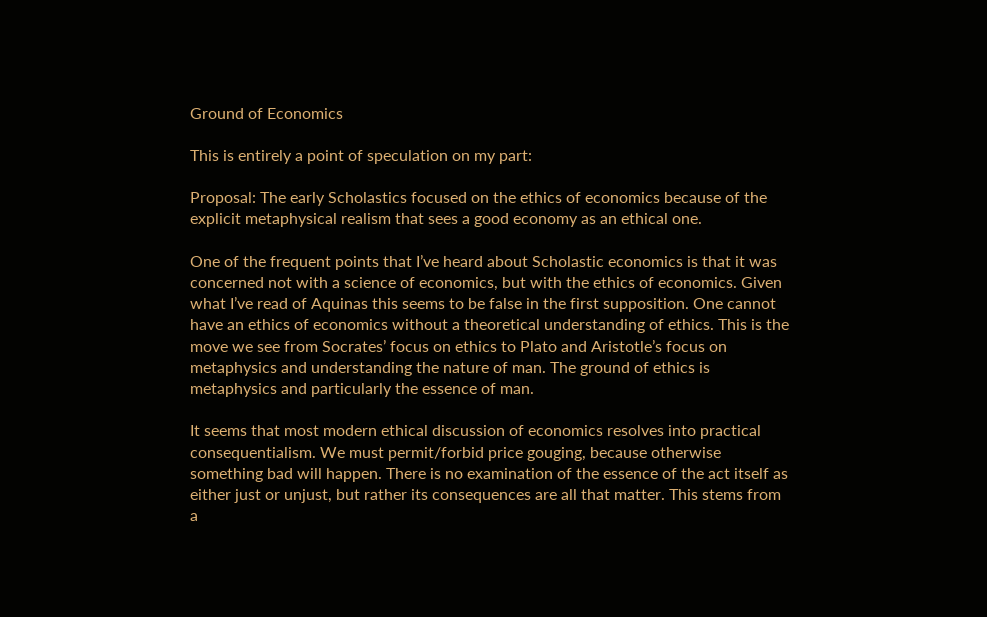Ground of Economics

This is entirely a point of speculation on my part:

Proposal: The early Scholastics focused on the ethics of economics because of the explicit metaphysical realism that sees a good economy as an ethical one.

One of the frequent points that I’ve heard about Scholastic economics is that it was concerned not with a science of economics, but with the ethics of economics. Given what I’ve read of Aquinas this seems to be false in the first supposition. One cannot have an ethics of economics without a theoretical understanding of ethics. This is the move we see from Socrates’ focus on ethics to Plato and Aristotle’s focus on metaphysics and understanding the nature of man. The ground of ethics is metaphysics and particularly the essence of man.

It seems that most modern ethical discussion of economics resolves into practical consequentialism. We must permit/forbid price gouging, because otherwise something bad will happen. There is no examination of the essence of the act itself as either just or unjust, but rather its consequences are all that matter. This stems from a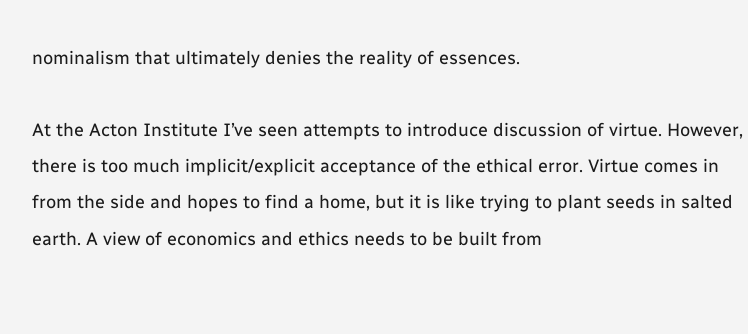nominalism that ultimately denies the reality of essences.

At the Acton Institute I’ve seen attempts to introduce discussion of virtue. However, there is too much implicit/explicit acceptance of the ethical error. Virtue comes in from the side and hopes to find a home, but it is like trying to plant seeds in salted earth. A view of economics and ethics needs to be built from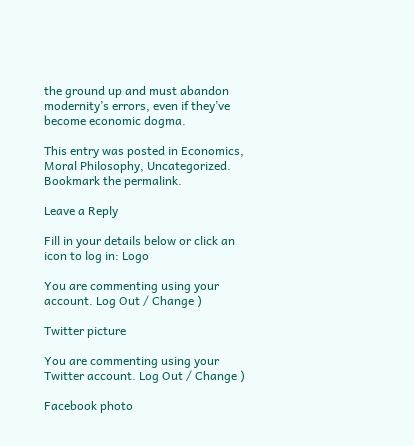the ground up and must abandon modernity’s errors, even if they’ve become economic dogma.

This entry was posted in Economics, Moral Philosophy, Uncategorized. Bookmark the permalink.

Leave a Reply

Fill in your details below or click an icon to log in: Logo

You are commenting using your account. Log Out / Change )

Twitter picture

You are commenting using your Twitter account. Log Out / Change )

Facebook photo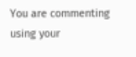You are commenting using your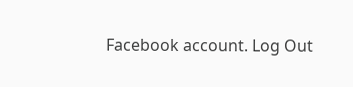Facebook account. Log Out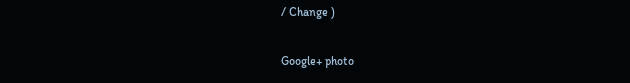/ Change )

Google+ photo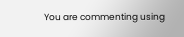You are commenting using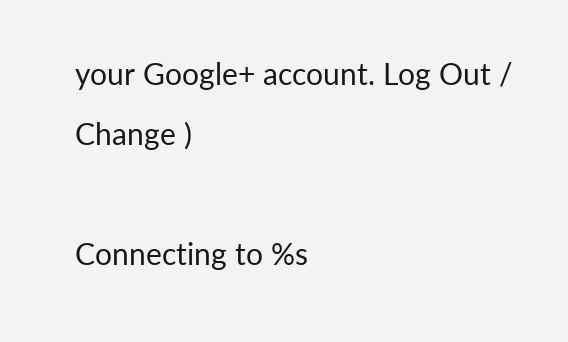your Google+ account. Log Out / Change )

Connecting to %s